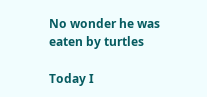No wonder he was eaten by turtles

Today I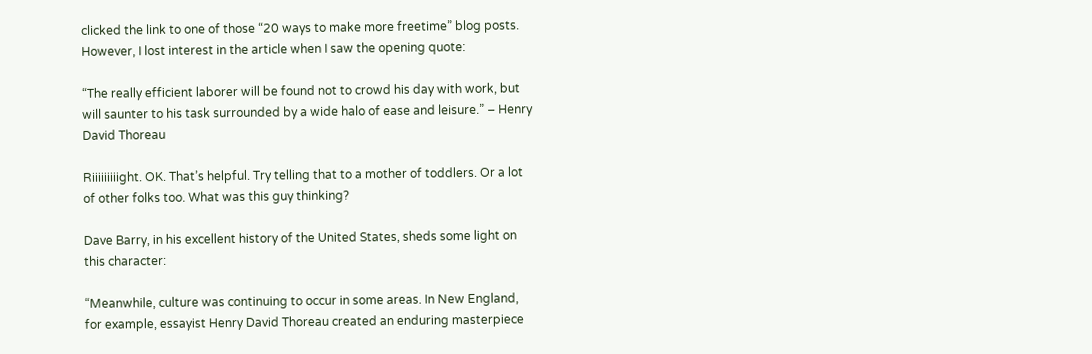clicked the link to one of those “20 ways to make more freetime” blog posts. However, I lost interest in the article when I saw the opening quote:

“The really efficient laborer will be found not to crowd his day with work, but will saunter to his task surrounded by a wide halo of ease and leisure.” – Henry David Thoreau

Riiiiiiiiight. OK. That’s helpful. Try telling that to a mother of toddlers. Or a lot of other folks too. What was this guy thinking?

Dave Barry, in his excellent history of the United States, sheds some light on this character:

“Meanwhile, culture was continuing to occur in some areas. In New England, for example, essayist Henry David Thoreau created an enduring masterpiece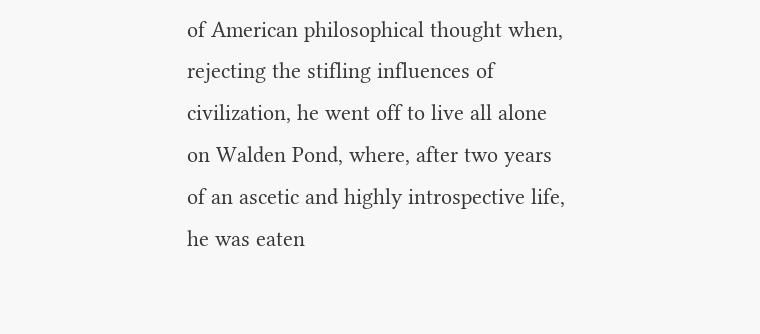of American philosophical thought when, rejecting the stifling influences of civilization, he went off to live all alone on Walden Pond, where, after two years of an ascetic and highly introspective life, he was eaten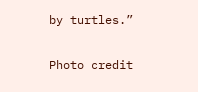by turtles.”

Photo credit